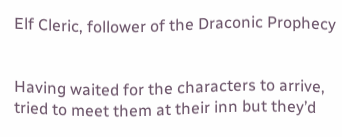Elf Cleric, follower of the Draconic Prophecy


Having waited for the characters to arrive, tried to meet them at their inn but they’d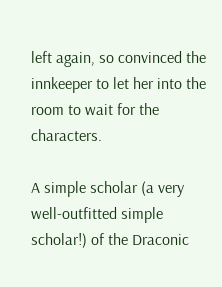left again, so convinced the innkeeper to let her into the room to wait for the characters.

A simple scholar (a very well-outfitted simple scholar!) of the Draconic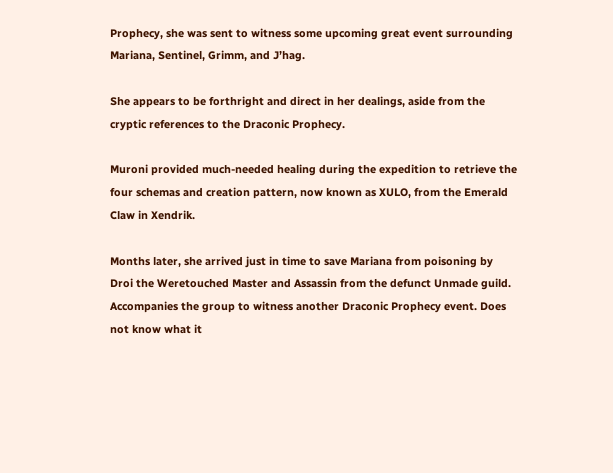Prophecy, she was sent to witness some upcoming great event surrounding Mariana, Sentinel, Grimm, and J’hag.

She appears to be forthright and direct in her dealings, aside from the cryptic references to the Draconic Prophecy.

Muroni provided much-needed healing during the expedition to retrieve the four schemas and creation pattern, now known as XULO, from the Emerald Claw in Xendrik.

Months later, she arrived just in time to save Mariana from poisoning by Droi the Weretouched Master and Assassin from the defunct Unmade guild. Accompanies the group to witness another Draconic Prophecy event. Does not know what it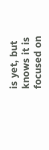is yet, but knows it is focused on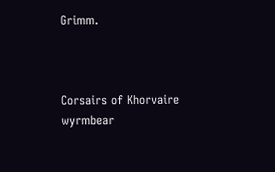Grimm.



Corsairs of Khorvaire wyrmbear